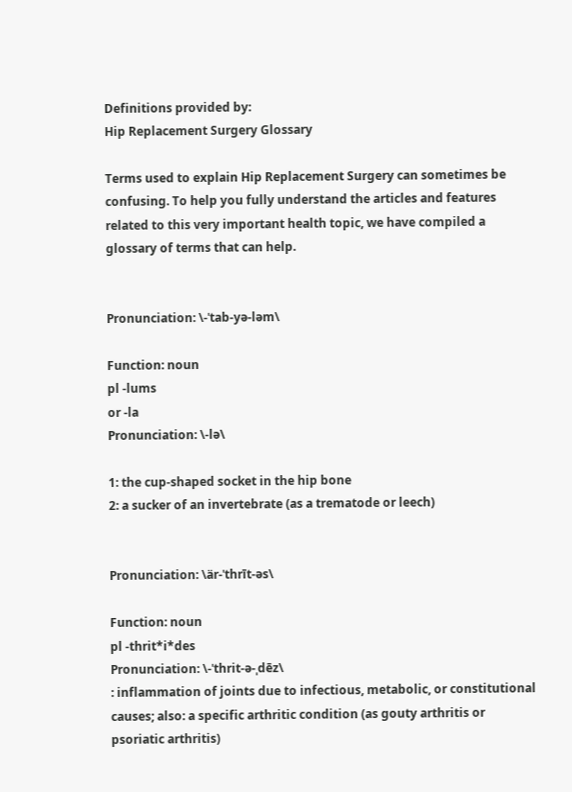Definitions provided by:
Hip Replacement Surgery Glossary

Terms used to explain Hip Replacement Surgery can sometimes be confusing. To help you fully understand the articles and features related to this very important health topic, we have compiled a glossary of terms that can help.


Pronunciation: \-ˈtab-yə-ləm\

Function: noun
pl -lums
or -la
Pronunciation: \-lə\

1: the cup-shaped socket in the hip bone
2: a sucker of an invertebrate (as a trematode or leech)


Pronunciation: \är-ˈthrīt-əs\

Function: noun
pl -thrit*i*des
Pronunciation: \-ˈthrit-ə-ˌdēz\
: inflammation of joints due to infectious, metabolic, or constitutional causes; also: a specific arthritic condition (as gouty arthritis or psoriatic arthritis)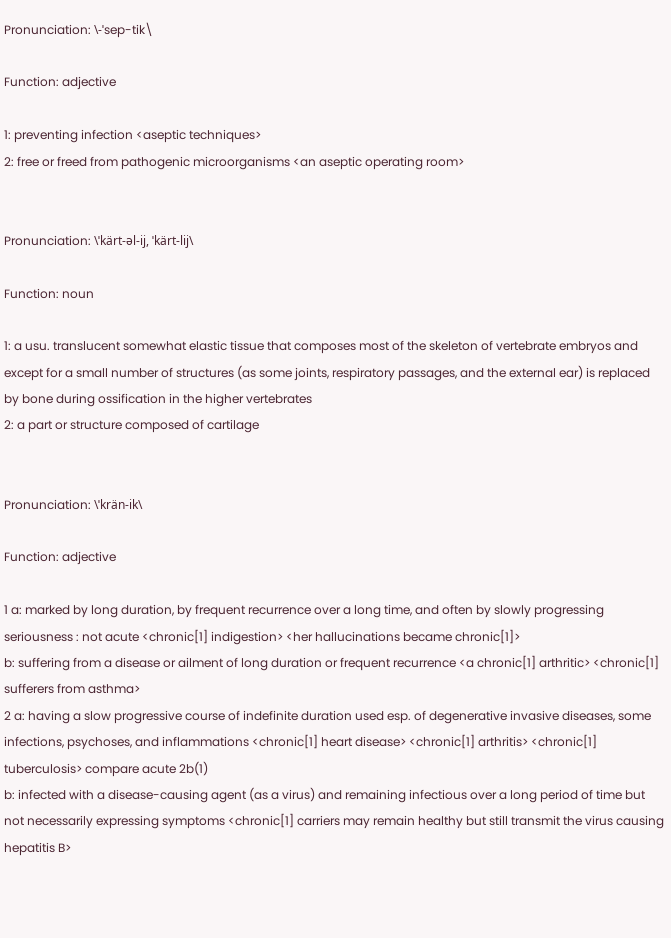Pronunciation: \-ˈsep-tik\

Function: adjective

1: preventing infection <aseptic techniques>
2: free or freed from pathogenic microorganisms <an aseptic operating room>


Pronunciation: \ˈkärt-əl-ij, ˈkärt-lij\

Function: noun

1: a usu. translucent somewhat elastic tissue that composes most of the skeleton of vertebrate embryos and except for a small number of structures (as some joints, respiratory passages, and the external ear) is replaced by bone during ossification in the higher vertebrates
2: a part or structure composed of cartilage


Pronunciation: \ˈkrän-ik\

Function: adjective

1 a: marked by long duration, by frequent recurrence over a long time, and often by slowly progressing seriousness : not acute <chronic[1] indigestion> <her hallucinations became chronic[1]>
b: suffering from a disease or ailment of long duration or frequent recurrence <a chronic[1] arthritic> <chronic[1] sufferers from asthma>
2 a: having a slow progressive course of indefinite duration used esp. of degenerative invasive diseases, some infections, psychoses, and inflammations <chronic[1] heart disease> <chronic[1] arthritis> <chronic[1] tuberculosis> compare acute 2b(1)
b: infected with a disease-causing agent (as a virus) and remaining infectious over a long period of time but not necessarily expressing symptoms <chronic[1] carriers may remain healthy but still transmit the virus causing hepatitis B>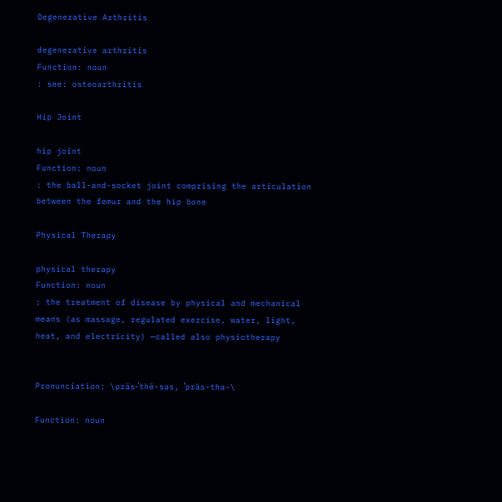Degenerative Arthritis

degenerative arthritis
Function: noun
: see: osteoarthritis

Hip Joint

hip joint
Function: noun
: the ball-and-socket joint comprising the articulation between the femur and the hip bone

Physical Therapy

physical therapy
Function: noun
: the treatment of disease by physical and mechanical means (as massage, regulated exercise, water, light, heat, and electricity) —called also physiotherapy


Pronunciation: \präs-ˈthē-səs, ˈpräs-thə-\

Function: noun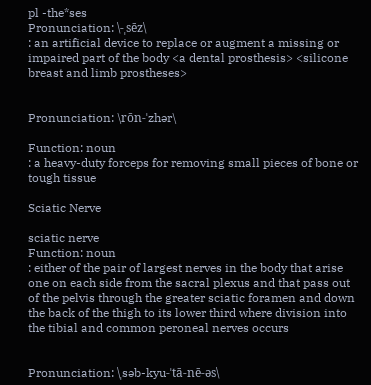pl -the*ses
Pronunciation: \-ˌsēz\
: an artificial device to replace or augment a missing or impaired part of the body <a dental prosthesis> <silicone breast and limb prostheses>


Pronunciation: \rōn-ˈzhər\

Function: noun
: a heavy-duty forceps for removing small pieces of bone or tough tissue

Sciatic Nerve

sciatic nerve
Function: noun
: either of the pair of largest nerves in the body that arise one on each side from the sacral plexus and that pass out of the pelvis through the greater sciatic foramen and down the back of the thigh to its lower third where division into the tibial and common peroneal nerves occurs


Pronunciation: \ˌsəb-kyu-ˈtā-nē-əs\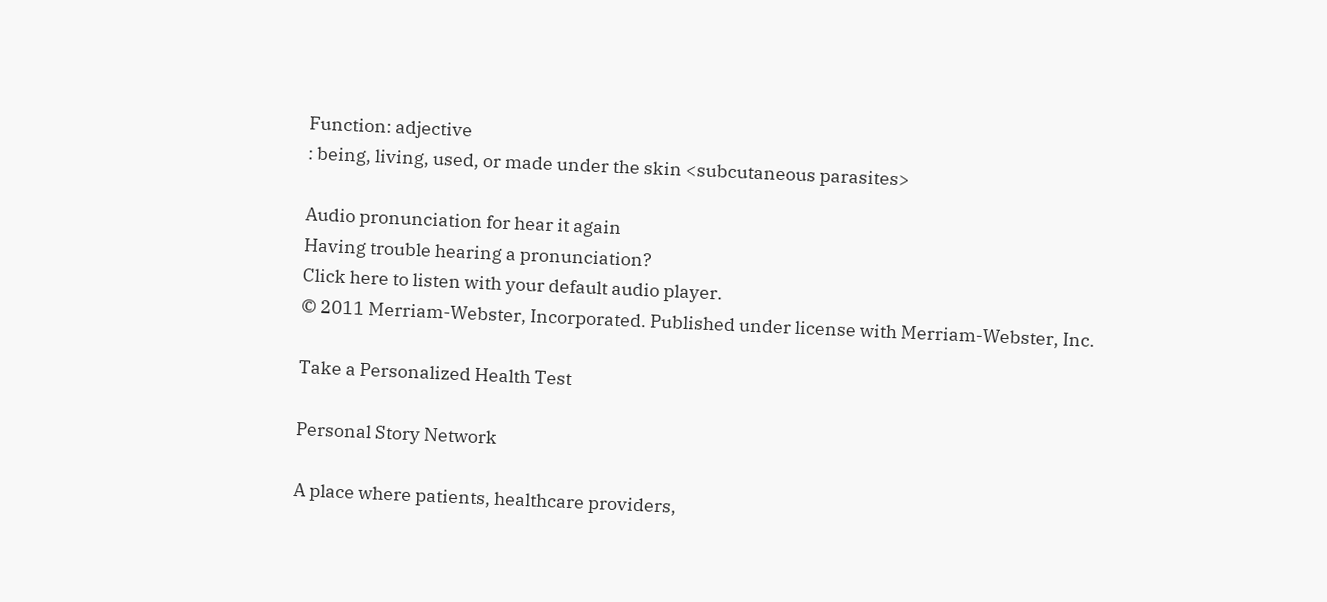Function: adjective
: being, living, used, or made under the skin <subcutaneous parasites>

Audio pronunciation for hear it again
Having trouble hearing a pronunciation?
Click here to listen with your default audio player.
© 2011 Merriam-Webster, Incorporated. Published under license with Merriam-Webster, Inc.

Take a Personalized Health Test

Personal Story Network

A place where patients, healthcare providers,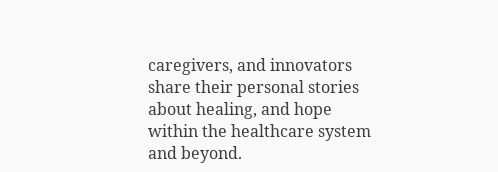caregivers, and innovators share their personal stories about healing, and hope within the healthcare system and beyond.